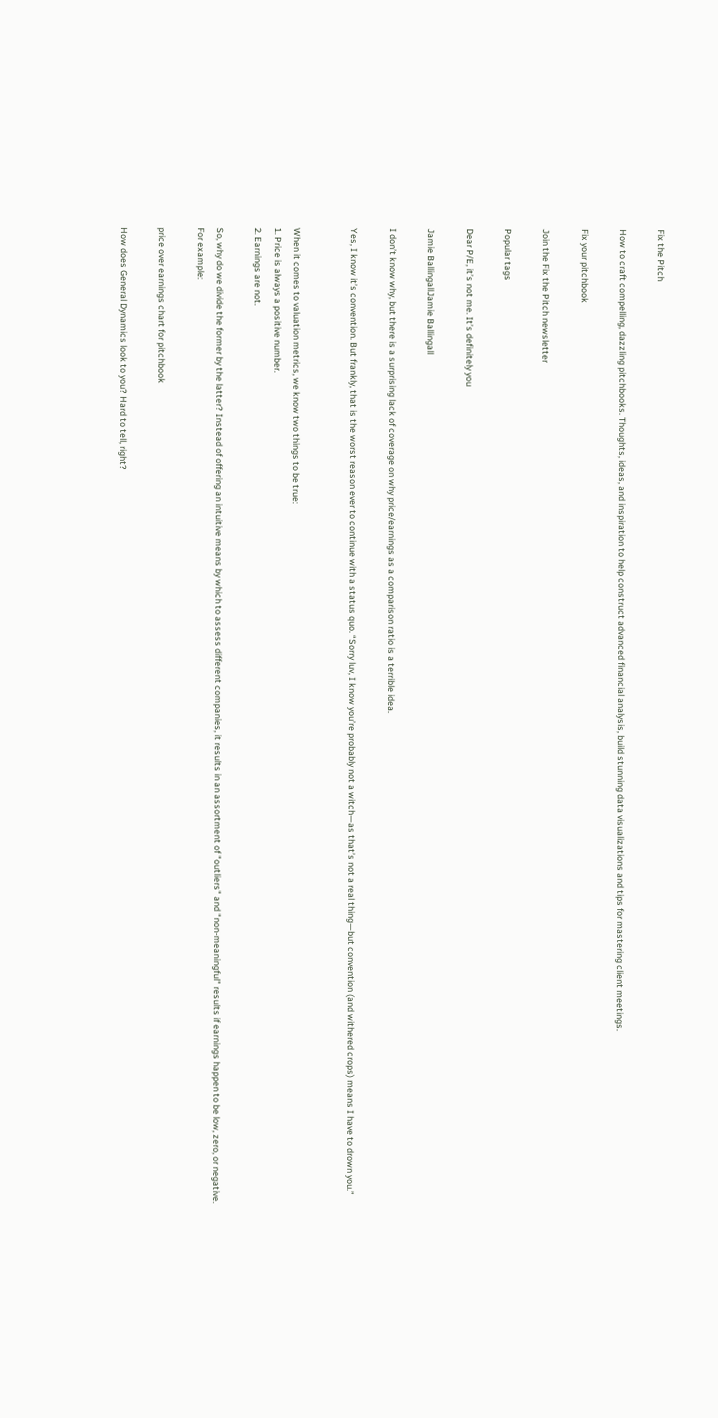Fix the Pitch

How to craft compelling, dazzling pitchbooks. Thoughts, ideas, and inspiration to help construct advanced financial analysis, build stunning data visualizations and tips for mastering client meetings.

Fix your pitchbook

Join the Fix the Pitch newsletter

Popular tags

Dear P/E, it’s not me. It’s definitely you

Jamie BallingallJamie Ballingall

I don’t know why, but there is a surprising lack of coverage on why price/earnings as a comparison ratio is a terrible idea.

Yes, I know it’s convention. But frankly, that is the worst reason ever to continue with a status quo. “Sorry luv, I know you’re probably not a witch—as that’s not a real thing—but convention (and withered crops) means I have to drown you.”


When it comes to valuation metrics, we know two things to be true:
1. Price is always a positive number.
2. Earnings are not.

So, why do we divide the former by the latter? Instead of offering an intuitive means by which to assess different companies, it results in an assortment of "outliers" and "non-meaningful" results if earnings happen to be low, zero, or negative. For example:

price over earnings chart for pitchbook

How does General Dynamics look to you? Hard to tell, right?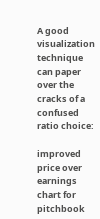A good visualization technique can paper over the cracks of a confused ratio choice:

improved price over earnings chart for pitchbook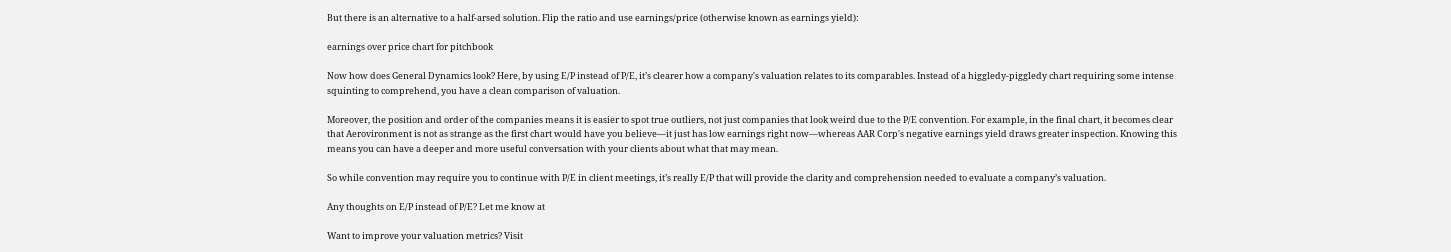But there is an alternative to a half-arsed solution. Flip the ratio and use earnings/price (otherwise known as earnings yield):

earnings over price chart for pitchbook

Now how does General Dynamics look? Here, by using E/P instead of P/E, it’s clearer how a company's valuation relates to its comparables. Instead of a higgledy-piggledy chart requiring some intense squinting to comprehend, you have a clean comparison of valuation.

Moreover, the position and order of the companies means it is easier to spot true outliers, not just companies that look weird due to the P/E convention. For example, in the final chart, it becomes clear that Aerovironment is not as strange as the first chart would have you believe—it just has low earnings right now—whereas AAR Corp's negative earnings yield draws greater inspection. Knowing this means you can have a deeper and more useful conversation with your clients about what that may mean.

So while convention may require you to continue with P/E in client meetings, it’s really E/P that will provide the clarity and comprehension needed to evaluate a company’s valuation.

Any thoughts on E/P instead of P/E? Let me know at

Want to improve your valuation metrics? Visit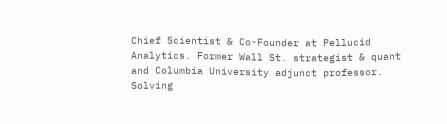Chief Scientist & Co-Founder at Pellucid Analytics. Former Wall St. strategist & quant and Columbia University adjunct professor. Solving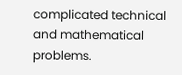complicated technical and mathematical problems.